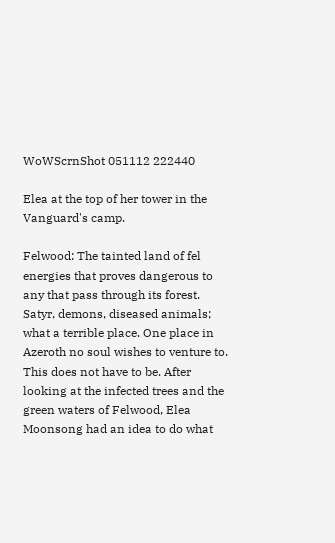WoWScrnShot 051112 222440

Elea at the top of her tower in the Vanguard's camp.

Felwood: The tainted land of fel energies that proves dangerous to any that pass through its forest. Satyr, demons, diseased animals; what a terrible place. One place in Azeroth no soul wishes to venture to. This does not have to be. After looking at the infected trees and the green waters of Felwood, Elea Moonsong had an idea to do what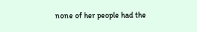none of her people had the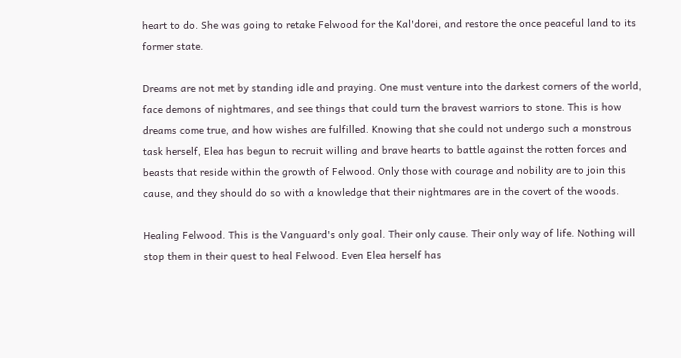heart to do. She was going to retake Felwood for the Kal'dorei, and restore the once peaceful land to its former state.

Dreams are not met by standing idle and praying. One must venture into the darkest corners of the world, face demons of nightmares, and see things that could turn the bravest warriors to stone. This is how dreams come true, and how wishes are fulfilled. Knowing that she could not undergo such a monstrous task herself, Elea has begun to recruit willing and brave hearts to battle against the rotten forces and beasts that reside within the growth of Felwood. Only those with courage and nobility are to join this cause, and they should do so with a knowledge that their nightmares are in the covert of the woods.

Healing Felwood. This is the Vanguard's only goal. Their only cause. Their only way of life. Nothing will stop them in their quest to heal Felwood. Even Elea herself has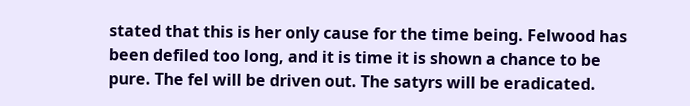stated that this is her only cause for the time being. Felwood has been defiled too long, and it is time it is shown a chance to be pure. The fel will be driven out. The satyrs will be eradicated.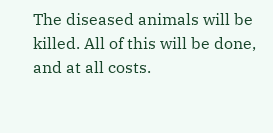The diseased animals will be killed. All of this will be done, and at all costs.